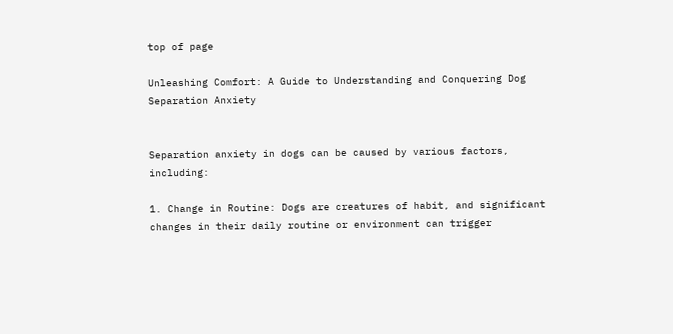top of page

Unleashing Comfort: A Guide to Understanding and Conquering Dog Separation Anxiety


Separation anxiety in dogs can be caused by various factors, including:

1. Change in Routine: Dogs are creatures of habit, and significant changes in their daily routine or environment can trigger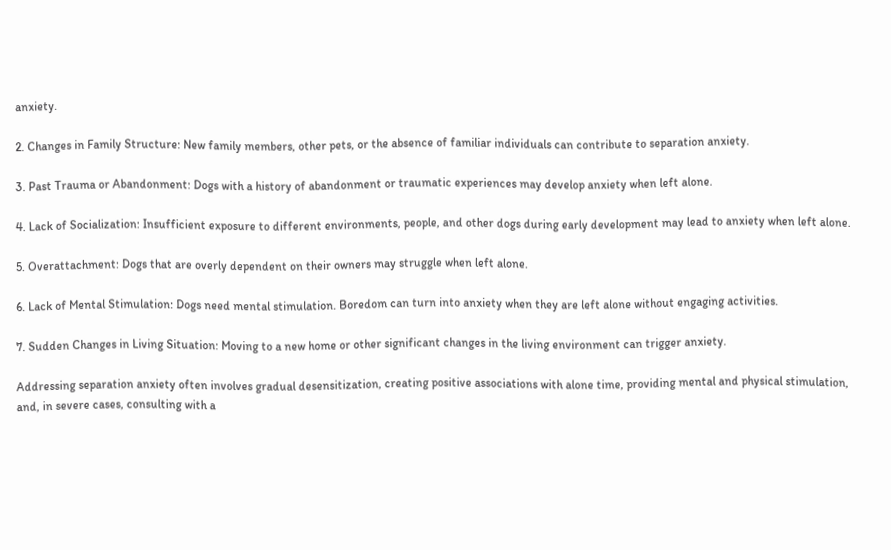anxiety.

2. Changes in Family Structure: New family members, other pets, or the absence of familiar individuals can contribute to separation anxiety.

3. Past Trauma or Abandonment: Dogs with a history of abandonment or traumatic experiences may develop anxiety when left alone.

4. Lack of Socialization: Insufficient exposure to different environments, people, and other dogs during early development may lead to anxiety when left alone.

5. Overattachment: Dogs that are overly dependent on their owners may struggle when left alone.

6. Lack of Mental Stimulation: Dogs need mental stimulation. Boredom can turn into anxiety when they are left alone without engaging activities.

7. Sudden Changes in Living Situation: Moving to a new home or other significant changes in the living environment can trigger anxiety.

Addressing separation anxiety often involves gradual desensitization, creating positive associations with alone time, providing mental and physical stimulation, and, in severe cases, consulting with a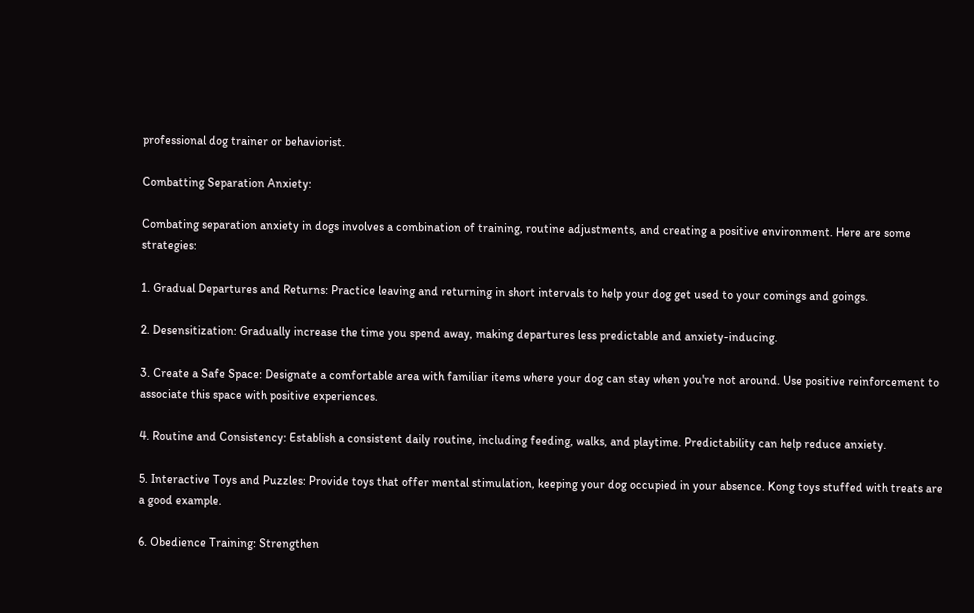professional dog trainer or behaviorist.

Combatting Separation Anxiety:

Combating separation anxiety in dogs involves a combination of training, routine adjustments, and creating a positive environment. Here are some strategies:

1. Gradual Departures and Returns: Practice leaving and returning in short intervals to help your dog get used to your comings and goings.

2. Desensitization: Gradually increase the time you spend away, making departures less predictable and anxiety-inducing.

3. Create a Safe Space: Designate a comfortable area with familiar items where your dog can stay when you're not around. Use positive reinforcement to associate this space with positive experiences.

4. Routine and Consistency: Establish a consistent daily routine, including feeding, walks, and playtime. Predictability can help reduce anxiety.

5. Interactive Toys and Puzzles: Provide toys that offer mental stimulation, keeping your dog occupied in your absence. Kong toys stuffed with treats are a good example.

6. Obedience Training: Strengthen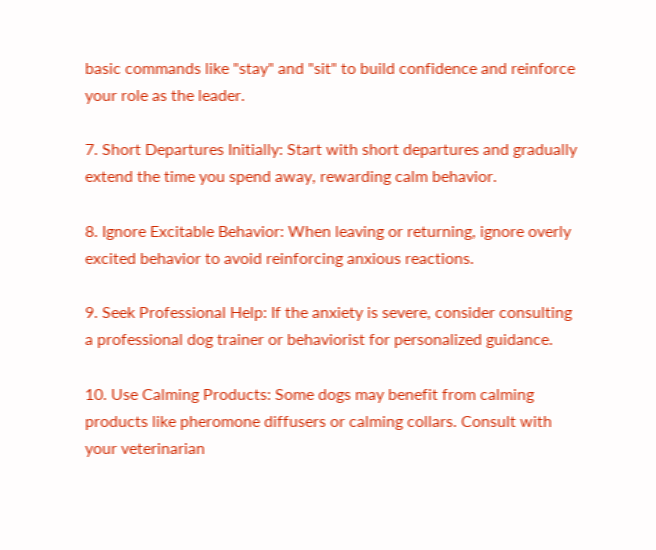basic commands like "stay" and "sit" to build confidence and reinforce your role as the leader.

7. Short Departures Initially: Start with short departures and gradually extend the time you spend away, rewarding calm behavior.

8. Ignore Excitable Behavior: When leaving or returning, ignore overly excited behavior to avoid reinforcing anxious reactions.

9. Seek Professional Help: If the anxiety is severe, consider consulting a professional dog trainer or behaviorist for personalized guidance.

10. Use Calming Products: Some dogs may benefit from calming products like pheromone diffusers or calming collars. Consult with your veterinarian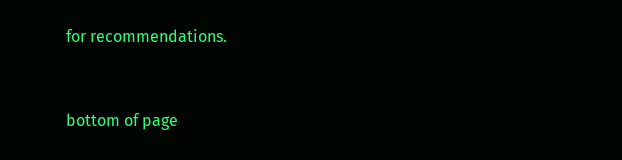for recommendations.


bottom of page